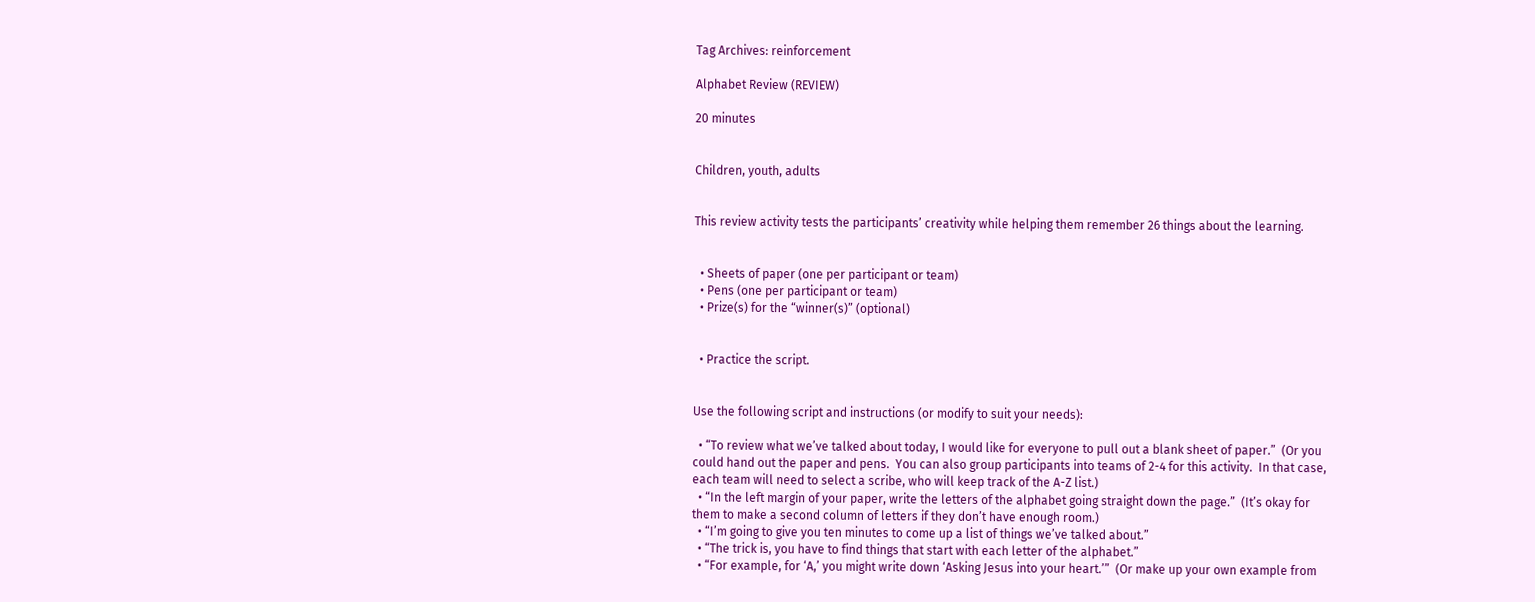Tag Archives: reinforcement

Alphabet Review (REVIEW)

20 minutes


Children, youth, adults


This review activity tests the participants’ creativity while helping them remember 26 things about the learning.


  • Sheets of paper (one per participant or team)
  • Pens (one per participant or team)
  • Prize(s) for the “winner(s)” (optional)


  • Practice the script.


Use the following script and instructions (or modify to suit your needs):

  • “To review what we’ve talked about today, I would like for everyone to pull out a blank sheet of paper.”  (Or you could hand out the paper and pens.  You can also group participants into teams of 2-4 for this activity.  In that case, each team will need to select a scribe, who will keep track of the A-Z list.)
  • “In the left margin of your paper, write the letters of the alphabet going straight down the page.”  (It’s okay for them to make a second column of letters if they don’t have enough room.)
  • “I’m going to give you ten minutes to come up a list of things we’ve talked about.”
  • “The trick is, you have to find things that start with each letter of the alphabet.”
  • “For example, for ‘A,’ you might write down ‘Asking Jesus into your heart.’”  (Or make up your own example from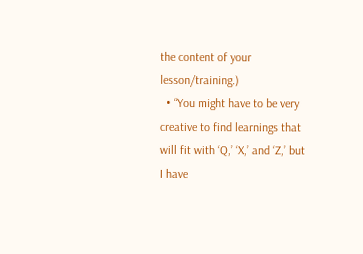the content of your lesson/training.)
  • “You might have to be very creative to find learnings that will fit with ‘Q,’ ‘X,’ and ‘Z,’ but I have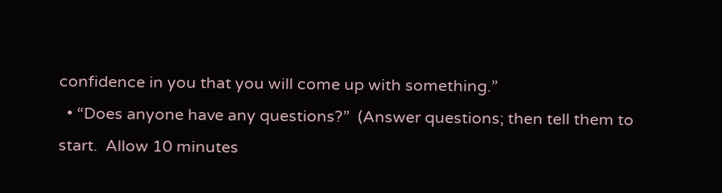confidence in you that you will come up with something.”
  • “Does anyone have any questions?”  (Answer questions; then tell them to start.  Allow 10 minutes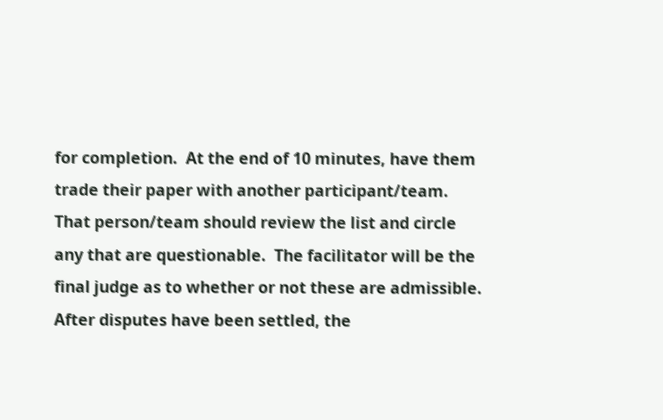for completion.  At the end of 10 minutes, have them trade their paper with another participant/team.  That person/team should review the list and circle any that are questionable.  The facilitator will be the final judge as to whether or not these are admissible.  After disputes have been settled, the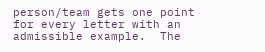person/team gets one point for every letter with an admissible example.  The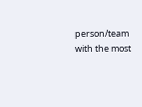person/team with the most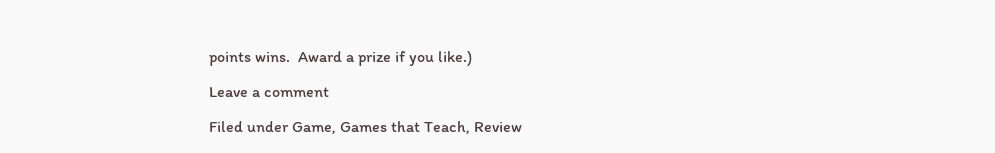points wins.  Award a prize if you like.)

Leave a comment

Filed under Game, Games that Teach, Review